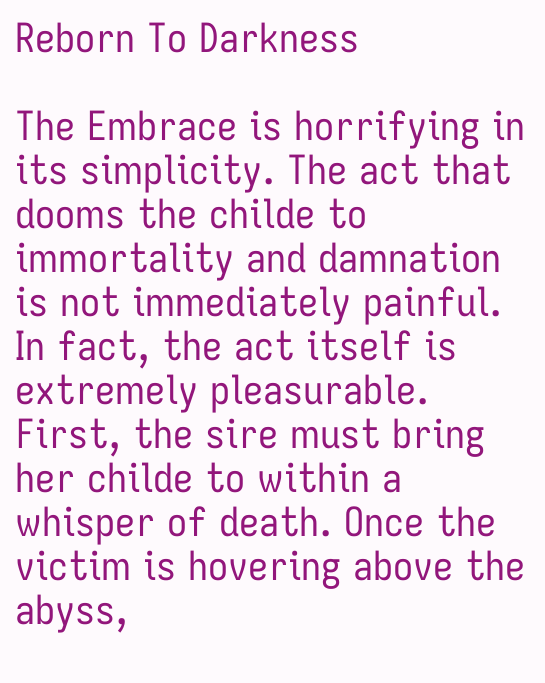Reborn To Darkness

The Embrace is horrifying in its simplicity. The act that dooms the childe to immortality and damnation is not immediately painful. In fact, the act itself is extremely pleasurable. First, the sire must bring her childe to within a whisper of death. Once the victim is hovering above the abyss,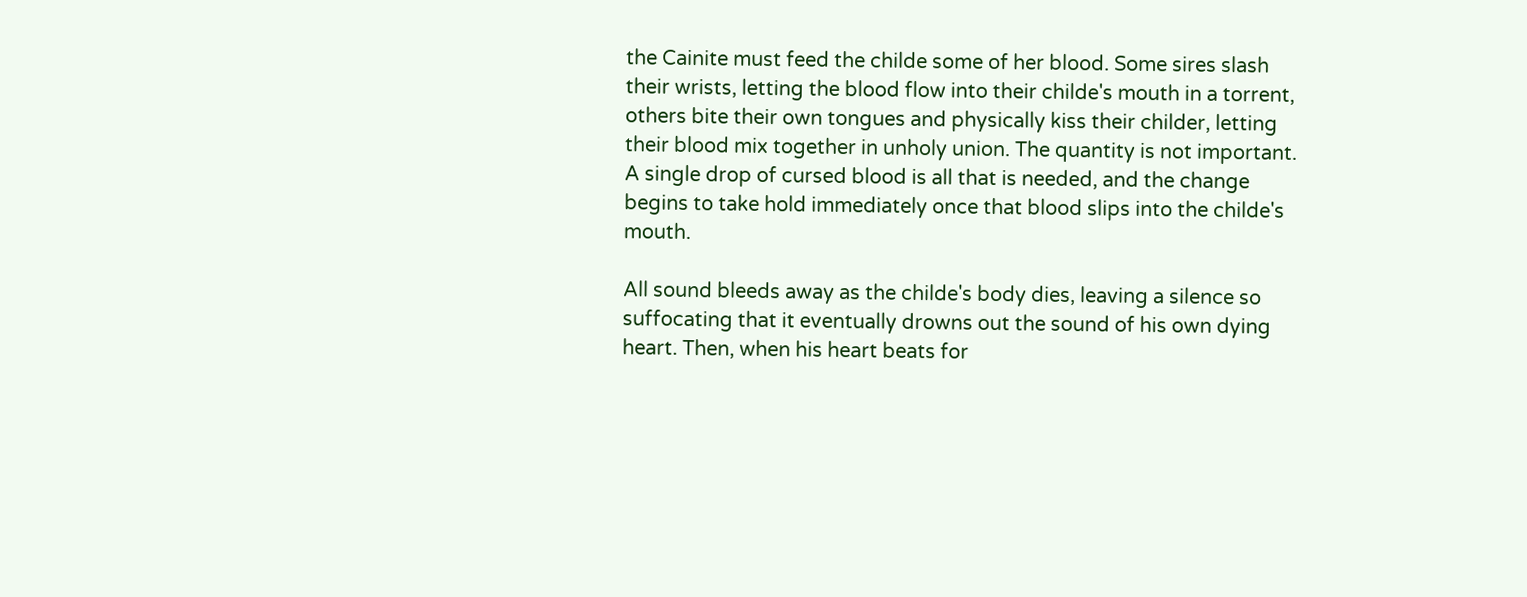the Cainite must feed the childe some of her blood. Some sires slash their wrists, letting the blood flow into their childe's mouth in a torrent, others bite their own tongues and physically kiss their childer, letting their blood mix together in unholy union. The quantity is not important. A single drop of cursed blood is all that is needed, and the change begins to take hold immediately once that blood slips into the childe's mouth.

All sound bleeds away as the childe's body dies, leaving a silence so suffocating that it eventually drowns out the sound of his own dying heart. Then, when his heart beats for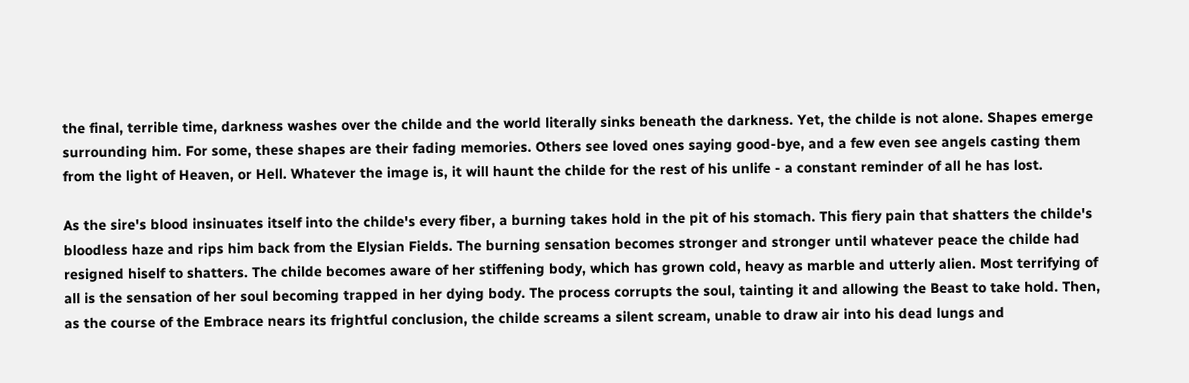the final, terrible time, darkness washes over the childe and the world literally sinks beneath the darkness. Yet, the childe is not alone. Shapes emerge surrounding him. For some, these shapes are their fading memories. Others see loved ones saying good-bye, and a few even see angels casting them from the light of Heaven, or Hell. Whatever the image is, it will haunt the childe for the rest of his unlife - a constant reminder of all he has lost.

As the sire's blood insinuates itself into the childe's every fiber, a burning takes hold in the pit of his stomach. This fiery pain that shatters the childe's bloodless haze and rips him back from the Elysian Fields. The burning sensation becomes stronger and stronger until whatever peace the childe had resigned hiself to shatters. The childe becomes aware of her stiffening body, which has grown cold, heavy as marble and utterly alien. Most terrifying of all is the sensation of her soul becoming trapped in her dying body. The process corrupts the soul, tainting it and allowing the Beast to take hold. Then, as the course of the Embrace nears its frightful conclusion, the childe screams a silent scream, unable to draw air into his dead lungs and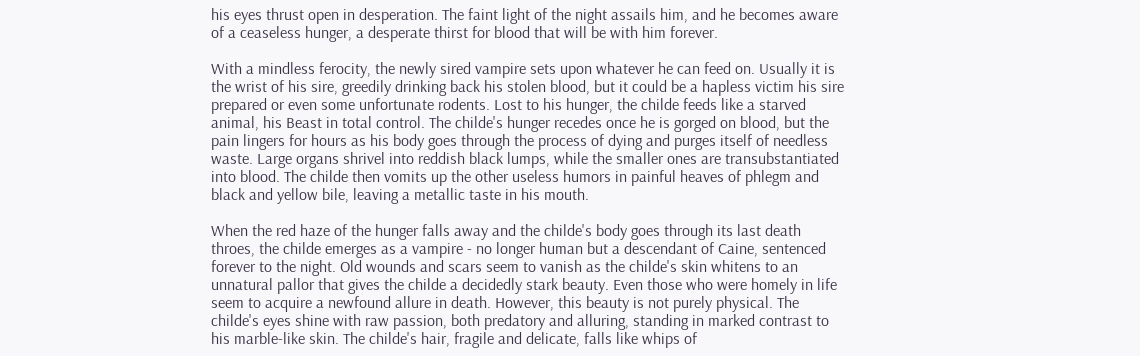his eyes thrust open in desperation. The faint light of the night assails him, and he becomes aware of a ceaseless hunger, a desperate thirst for blood that will be with him forever.

With a mindless ferocity, the newly sired vampire sets upon whatever he can feed on. Usually it is the wrist of his sire, greedily drinking back his stolen blood, but it could be a hapless victim his sire prepared or even some unfortunate rodents. Lost to his hunger, the childe feeds like a starved animal, his Beast in total control. The childe's hunger recedes once he is gorged on blood, but the pain lingers for hours as his body goes through the process of dying and purges itself of needless waste. Large organs shrivel into reddish black lumps, while the smaller ones are transubstantiated into blood. The childe then vomits up the other useless humors in painful heaves of phlegm and black and yellow bile, leaving a metallic taste in his mouth.

When the red haze of the hunger falls away and the childe's body goes through its last death throes, the childe emerges as a vampire - no longer human but a descendant of Caine, sentenced forever to the night. Old wounds and scars seem to vanish as the childe's skin whitens to an unnatural pallor that gives the childe a decidedly stark beauty. Even those who were homely in life seem to acquire a newfound allure in death. However, this beauty is not purely physical. The childe's eyes shine with raw passion, both predatory and alluring, standing in marked contrast to his marble-like skin. The childe's hair, fragile and delicate, falls like whips of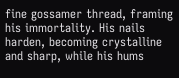fine gossamer thread, framing his immortality. His nails harden, becoming crystalline and sharp, while his hums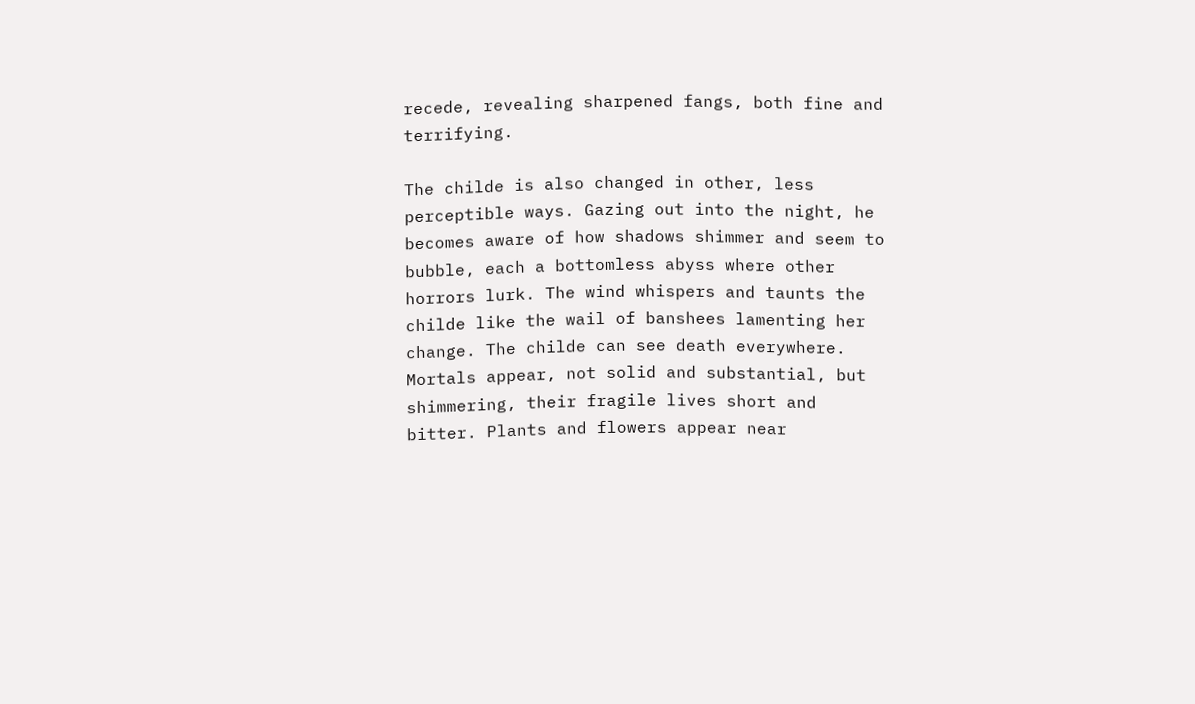recede, revealing sharpened fangs, both fine and terrifying.

The childe is also changed in other, less perceptible ways. Gazing out into the night, he becomes aware of how shadows shimmer and seem to bubble, each a bottomless abyss where other horrors lurk. The wind whispers and taunts the childe like the wail of banshees lamenting her change. The childe can see death everywhere. Mortals appear, not solid and substantial, but shimmering, their fragile lives short and bitter. Plants and flowers appear near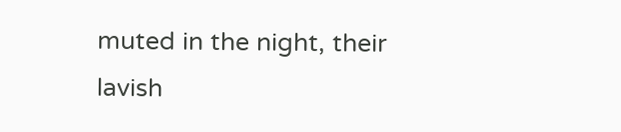muted in the night, their lavish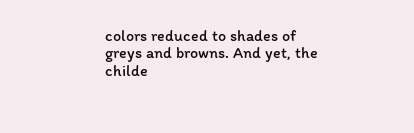colors reduced to shades of greys and browns. And yet, the childe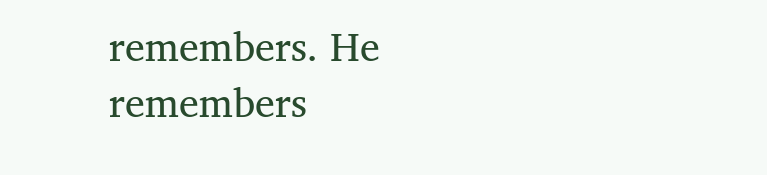remembers. He remembers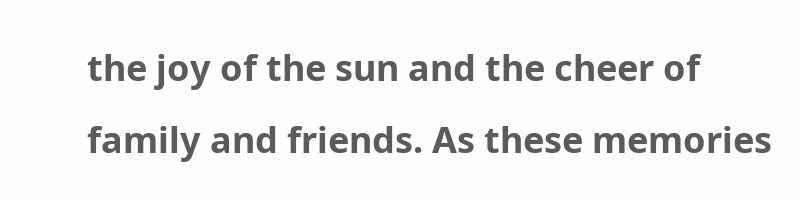the joy of the sun and the cheer of family and friends. As these memories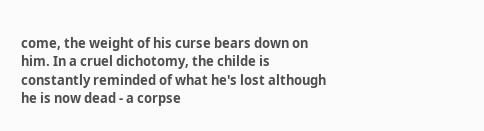come, the weight of his curse bears down on him. In a cruel dichotomy, the childe is constantly reminded of what he's lost although he is now dead - a corpse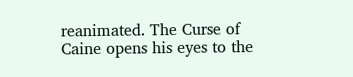reanimated. The Curse of Caine opens his eyes to the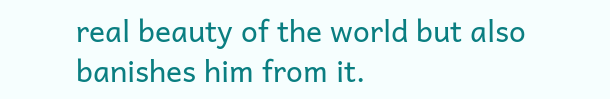real beauty of the world but also banishes him from it.